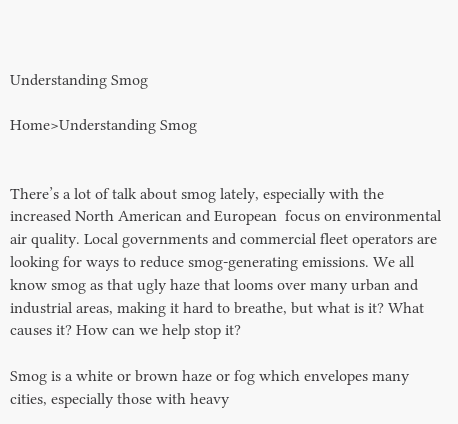Understanding Smog

Home>Understanding Smog


There’s a lot of talk about smog lately, especially with the increased North American and European  focus on environmental air quality. Local governments and commercial fleet operators are looking for ways to reduce smog-generating emissions. We all know smog as that ugly haze that looms over many urban and industrial areas, making it hard to breathe, but what is it? What causes it? How can we help stop it?

Smog is a white or brown haze or fog which envelopes many cities, especially those with heavy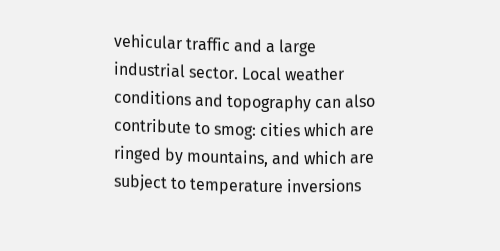vehicular traffic and a large industrial sector. Local weather conditions and topography can also contribute to smog: cities which are ringed by mountains, and which are subject to temperature inversions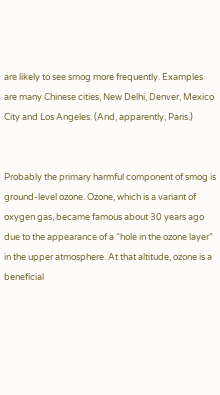are likely to see smog more frequently. Examples are many Chinese cities, New Delhi, Denver, Mexico City and Los Angeles. (And, apparently, Paris.)


Probably the primary harmful component of smog is ground-level ozone. Ozone, which is a variant of oxygen gas, became famous about 30 years ago due to the appearance of a “hole in the ozone layer” in the upper atmosphere. At that altitude, ozone is a beneficial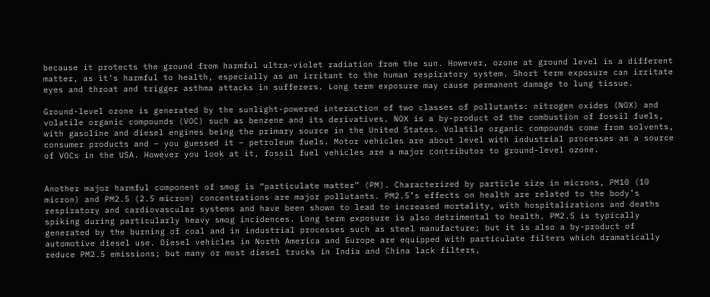because it protects the ground from harmful ultra-violet radiation from the sun. However, ozone at ground level is a different matter, as it’s harmful to health, especially as an irritant to the human respiratory system. Short term exposure can irritate eyes and throat and trigger asthma attacks in sufferers. Long term exposure may cause permanent damage to lung tissue.

Ground-level ozone is generated by the sunlight-powered interaction of two classes of pollutants: nitrogen oxides (NOX) and volatile organic compounds (VOC) such as benzene and its derivatives. NOX is a by-product of the combustion of fossil fuels, with gasoline and diesel engines being the primary source in the United States. Volatile organic compounds come from solvents, consumer products and – you guessed it – petroleum fuels. Motor vehicles are about level with industrial processes as a source of VOCs in the USA. However you look at it, fossil fuel vehicles are a major contributor to ground-level ozone.


Another major harmful component of smog is “particulate matter” (PM). Characterized by particle size in microns, PM10 (10 micron) and PM2.5 (2.5 micron) concentrations are major pollutants. PM2.5’s effects on health are related to the body’s respiratory and cardiovascular systems and have been shown to lead to increased mortality, with hospitalizations and deaths spiking during particularly heavy smog incidences. Long term exposure is also detrimental to health. PM2.5 is typically generated by the burning of coal and in industrial processes such as steel manufacture; but it is also a by-product of automotive diesel use. Diesel vehicles in North America and Europe are equipped with particulate filters which dramatically reduce PM2.5 emissions; but many or most diesel trucks in India and China lack filters,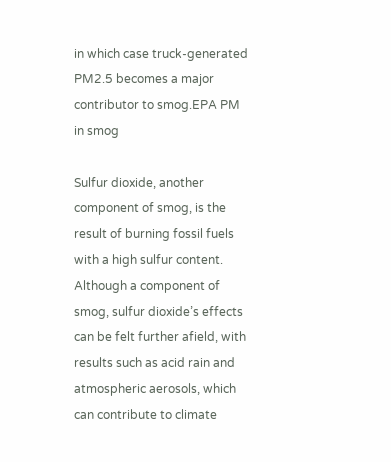in which case truck-generated PM2.5 becomes a major contributor to smog.EPA PM in smog

Sulfur dioxide, another component of smog, is the result of burning fossil fuels with a high sulfur content. Although a component of smog, sulfur dioxide’s effects can be felt further afield, with results such as acid rain and atmospheric aerosols, which can contribute to climate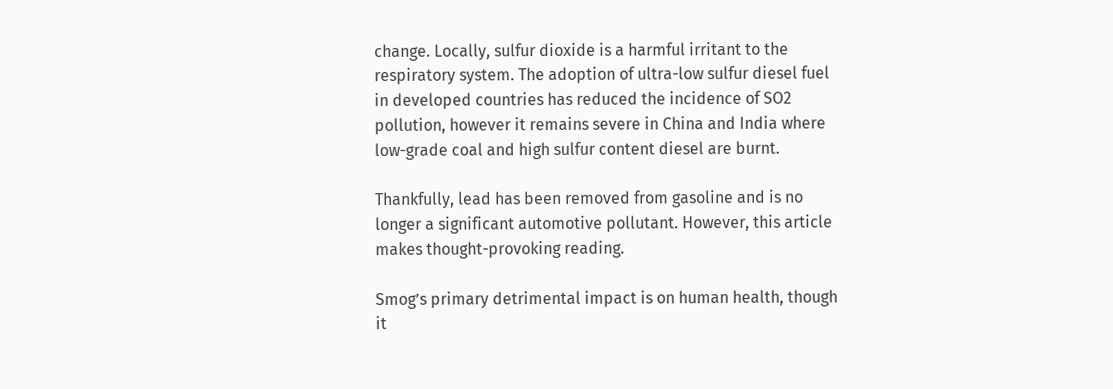change. Locally, sulfur dioxide is a harmful irritant to the respiratory system. The adoption of ultra-low sulfur diesel fuel in developed countries has reduced the incidence of SO2 pollution, however it remains severe in China and India where low-grade coal and high sulfur content diesel are burnt.

Thankfully, lead has been removed from gasoline and is no longer a significant automotive pollutant. However, this article makes thought-provoking reading.

Smog’s primary detrimental impact is on human health, though it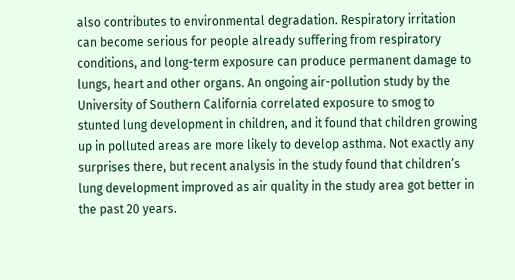also contributes to environmental degradation. Respiratory irritation can become serious for people already suffering from respiratory conditions, and long-term exposure can produce permanent damage to lungs, heart and other organs. An ongoing air-pollution study by the University of Southern California correlated exposure to smog to stunted lung development in children, and it found that children growing up in polluted areas are more likely to develop asthma. Not exactly any surprises there, but recent analysis in the study found that children’s lung development improved as air quality in the study area got better in the past 20 years.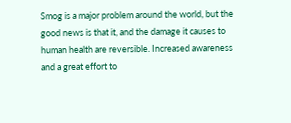Smog is a major problem around the world, but the good news is that it, and the damage it causes to human health are reversible. Increased awareness and a great effort to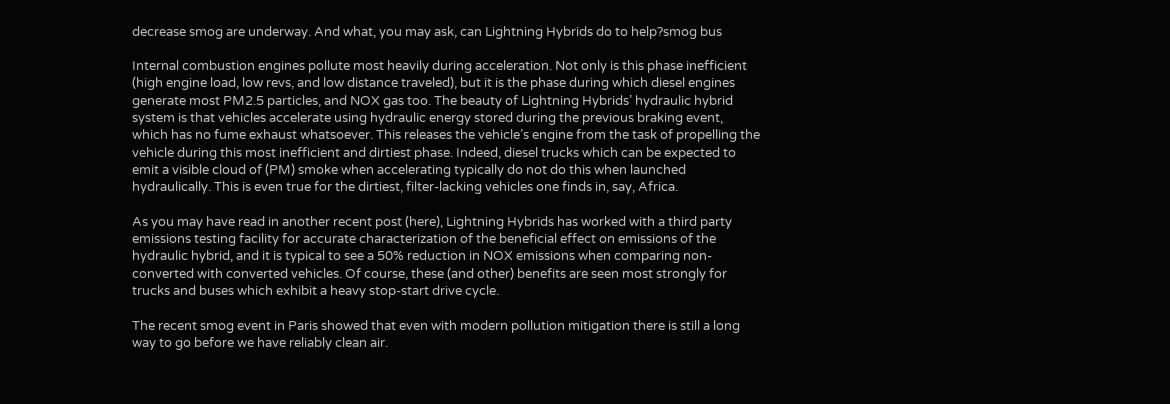decrease smog are underway. And what, you may ask, can Lightning Hybrids do to help?smog bus

Internal combustion engines pollute most heavily during acceleration. Not only is this phase inefficient (high engine load, low revs, and low distance traveled), but it is the phase during which diesel engines generate most PM2.5 particles, and NOX gas too. The beauty of Lightning Hybrids’ hydraulic hybrid system is that vehicles accelerate using hydraulic energy stored during the previous braking event, which has no fume exhaust whatsoever. This releases the vehicle’s engine from the task of propelling the vehicle during this most inefficient and dirtiest phase. Indeed, diesel trucks which can be expected to emit a visible cloud of (PM) smoke when accelerating typically do not do this when launched hydraulically. This is even true for the dirtiest, filter-lacking vehicles one finds in, say, Africa.

As you may have read in another recent post (here), Lightning Hybrids has worked with a third party emissions testing facility for accurate characterization of the beneficial effect on emissions of the hydraulic hybrid, and it is typical to see a 50% reduction in NOX emissions when comparing non-converted with converted vehicles. Of course, these (and other) benefits are seen most strongly for trucks and buses which exhibit a heavy stop-start drive cycle.

The recent smog event in Paris showed that even with modern pollution mitigation there is still a long way to go before we have reliably clean air.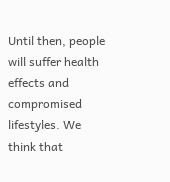Until then, people will suffer health effects and compromised lifestyles. We think that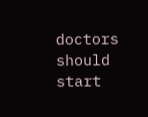doctors should start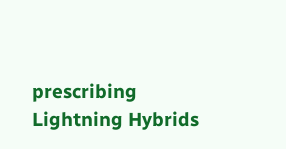prescribing Lightning Hybrids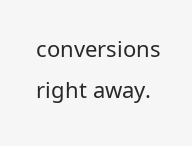conversions right away.